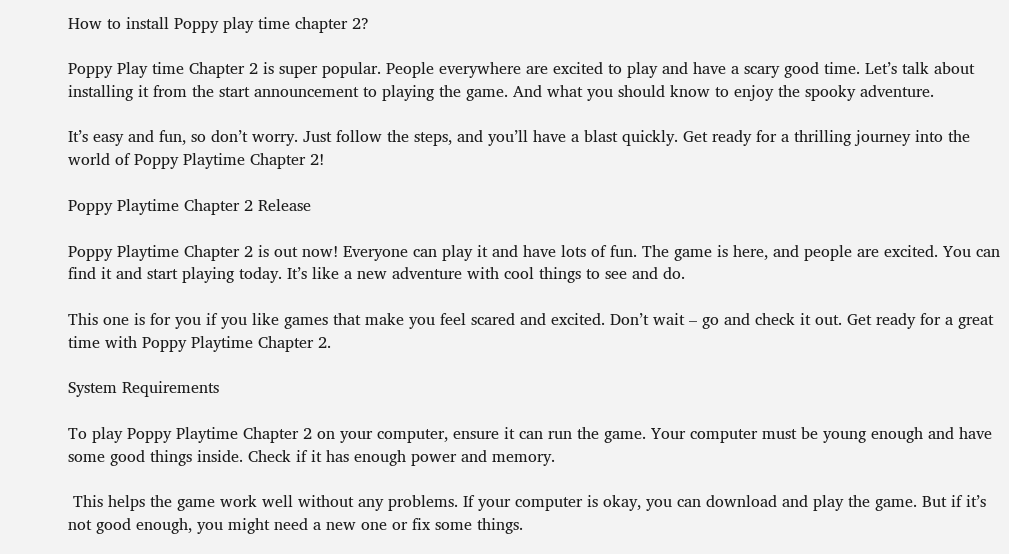How to install Poppy play time chapter 2?

Poppy Play time Chapter 2 is super popular. People everywhere are excited to play and have a scary good time. Let’s talk about installing it from the start announcement to playing the game. And what you should know to enjoy the spooky adventure.

It’s easy and fun, so don’t worry. Just follow the steps, and you’ll have a blast quickly. Get ready for a thrilling journey into the world of Poppy Playtime Chapter 2!

Poppy Playtime Chapter 2 Release

Poppy Playtime Chapter 2 is out now! Everyone can play it and have lots of fun. The game is here, and people are excited. You can find it and start playing today. It’s like a new adventure with cool things to see and do.

This one is for you if you like games that make you feel scared and excited. Don’t wait – go and check it out. Get ready for a great time with Poppy Playtime Chapter 2.

System Requirements

To play Poppy Playtime Chapter 2 on your computer, ensure it can run the game. Your computer must be young enough and have some good things inside. Check if it has enough power and memory.

 This helps the game work well without any problems. If your computer is okay, you can download and play the game. But if it’s not good enough, you might need a new one or fix some things.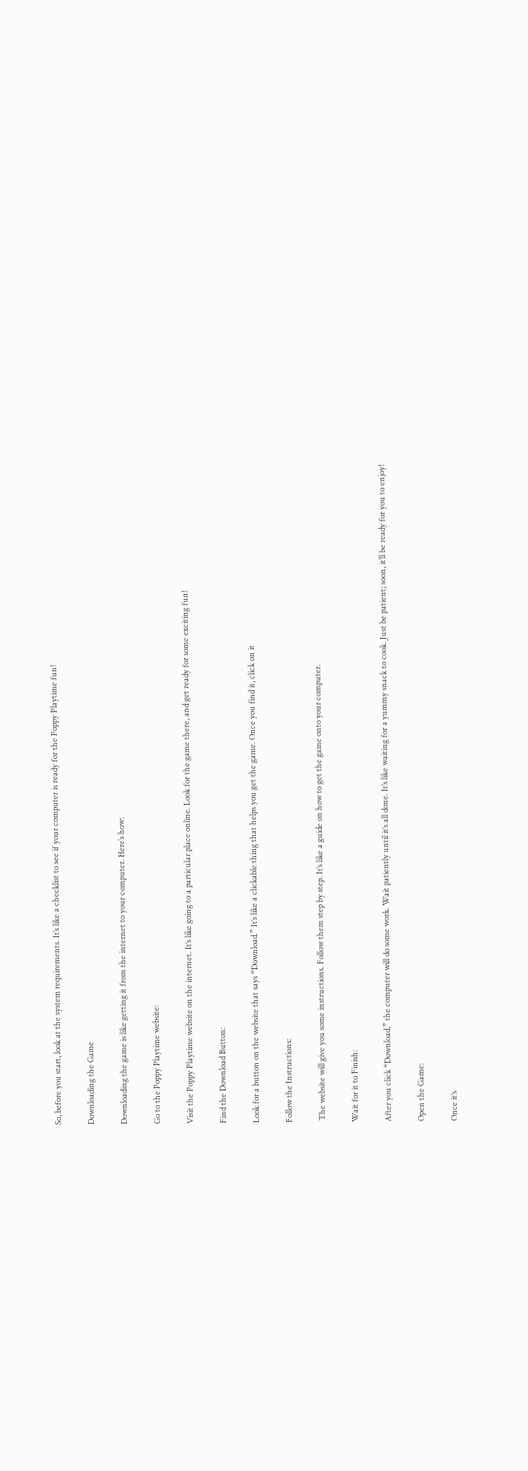So, before you start, look at the system requirements. It’s like a checklist to see if your computer is ready for the Poppy Playtime fun!

Downloading the Game

Downloading the game is like getting it from the internet to your computer. Here’s how:

Go to the Poppy Playtime website:

Visit the Poppy Playtime website on the internet. It’s like going to a particular place online. Look for the game there, and get ready for some exciting fun!

Find the Download Button:

Look for a button on the website that says “Download.” It’s like a clickable thing that helps you get the game. Once you find it, click on it

Follow the Instructions:

 The website will give you some instructions. Follow them step by step. It’s like a guide on how to get the game onto your computer.

Wait for it to Finish:

After you click “Download,” the computer will do some work. Wait patiently until it’s all done. It’s like waiting for a yummy snack to cook. Just be patient; soon, it’ll be ready for you to enjoy!

Open the Game:

Once it’s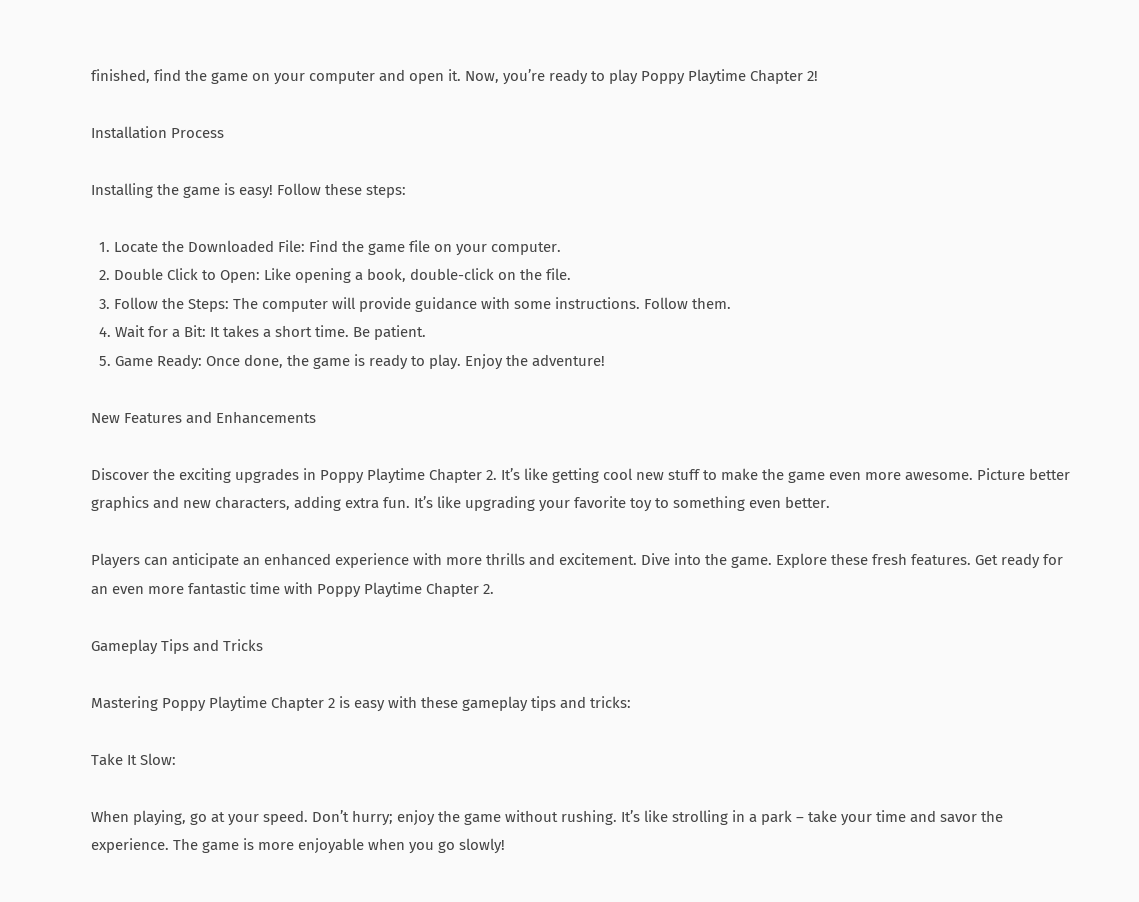finished, find the game on your computer and open it. Now, you’re ready to play Poppy Playtime Chapter 2!

Installation Process

Installing the game is easy! Follow these steps:

  1. Locate the Downloaded File: Find the game file on your computer.
  2. Double Click to Open: Like opening a book, double-click on the file.
  3. Follow the Steps: The computer will provide guidance with some instructions. Follow them.
  4. Wait for a Bit: It takes a short time. Be patient.
  5. Game Ready: Once done, the game is ready to play. Enjoy the adventure!

New Features and Enhancements

Discover the exciting upgrades in Poppy Playtime Chapter 2. It’s like getting cool new stuff to make the game even more awesome. Picture better graphics and new characters, adding extra fun. It’s like upgrading your favorite toy to something even better.

Players can anticipate an enhanced experience with more thrills and excitement. Dive into the game. Explore these fresh features. Get ready for an even more fantastic time with Poppy Playtime Chapter 2.

Gameplay Tips and Tricks

Mastering Poppy Playtime Chapter 2 is easy with these gameplay tips and tricks:

Take It Slow:

When playing, go at your speed. Don’t hurry; enjoy the game without rushing. It’s like strolling in a park – take your time and savor the experience. The game is more enjoyable when you go slowly!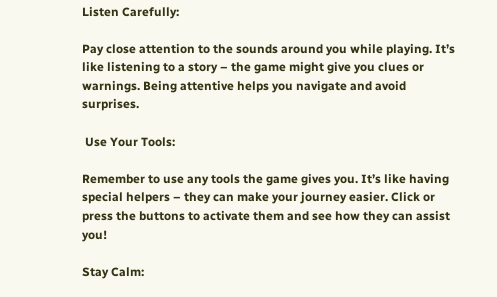Listen Carefully:

Pay close attention to the sounds around you while playing. It’s like listening to a story – the game might give you clues or warnings. Being attentive helps you navigate and avoid surprises.

 Use Your Tools:

Remember to use any tools the game gives you. It’s like having special helpers – they can make your journey easier. Click or press the buttons to activate them and see how they can assist you!

Stay Calm: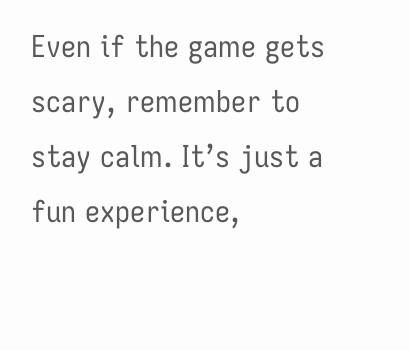Even if the game gets scary, remember to stay calm. It’s just a fun experience,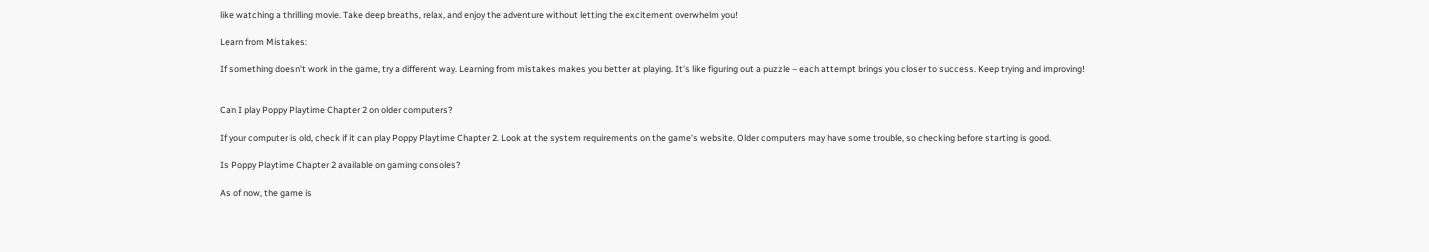like watching a thrilling movie. Take deep breaths, relax, and enjoy the adventure without letting the excitement overwhelm you!

Learn from Mistakes:

If something doesn’t work in the game, try a different way. Learning from mistakes makes you better at playing. It’s like figuring out a puzzle – each attempt brings you closer to success. Keep trying and improving!


Can I play Poppy Playtime Chapter 2 on older computers?

If your computer is old, check if it can play Poppy Playtime Chapter 2. Look at the system requirements on the game’s website. Older computers may have some trouble, so checking before starting is good.

Is Poppy Playtime Chapter 2 available on gaming consoles?

As of now, the game is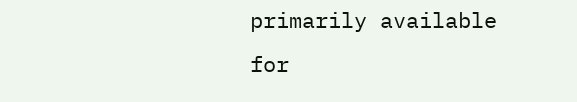primarily available for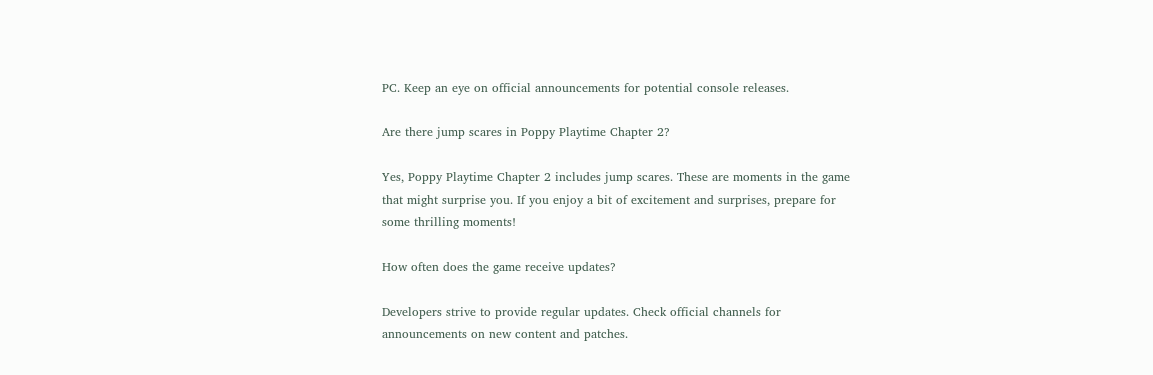PC. Keep an eye on official announcements for potential console releases.

Are there jump scares in Poppy Playtime Chapter 2?

Yes, Poppy Playtime Chapter 2 includes jump scares. These are moments in the game that might surprise you. If you enjoy a bit of excitement and surprises, prepare for some thrilling moments!

How often does the game receive updates?

Developers strive to provide regular updates. Check official channels for announcements on new content and patches.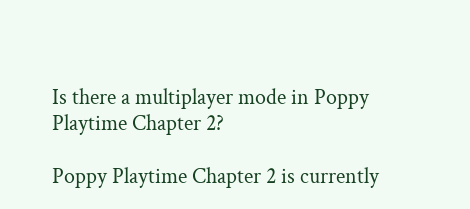Is there a multiplayer mode in Poppy Playtime Chapter 2?

Poppy Playtime Chapter 2 is currently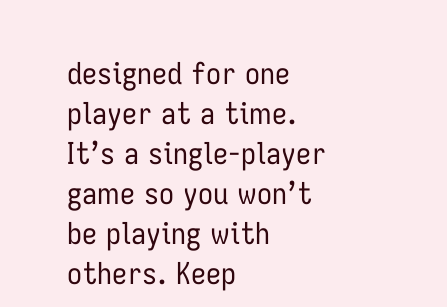designed for one player at a time. It’s a single-player game so you won’t be playing with others. Keep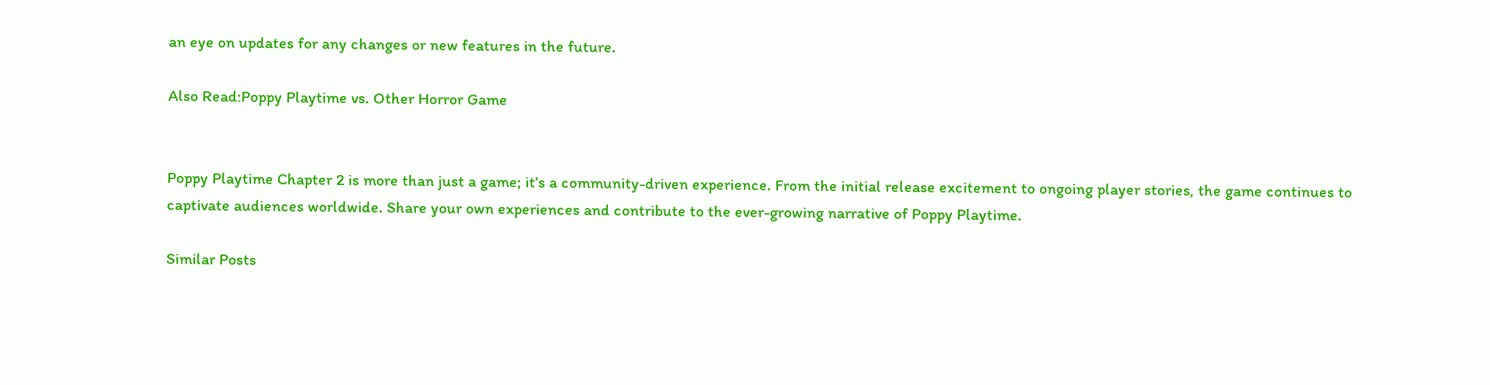an eye on updates for any changes or new features in the future.

Also Read:Poppy Playtime vs. Other Horror Game


Poppy Playtime Chapter 2 is more than just a game; it’s a community-driven experience. From the initial release excitement to ongoing player stories, the game continues to captivate audiences worldwide. Share your own experiences and contribute to the ever-growing narrative of Poppy Playtime.

Similar Posts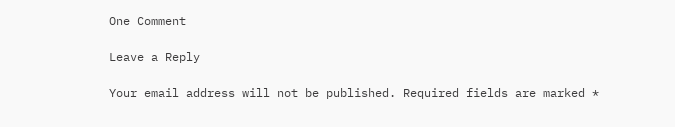One Comment

Leave a Reply

Your email address will not be published. Required fields are marked *